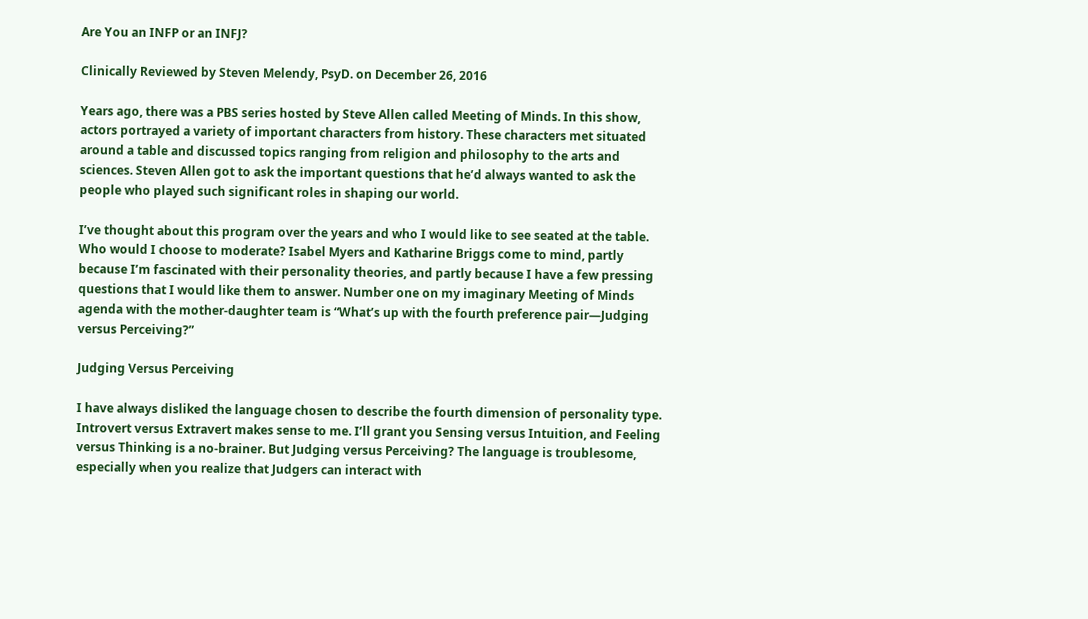Are You an INFP or an INFJ?

Clinically Reviewed by Steven Melendy, PsyD. on December 26, 2016

Years ago, there was a PBS series hosted by Steve Allen called Meeting of Minds. In this show, actors portrayed a variety of important characters from history. These characters met situated around a table and discussed topics ranging from religion and philosophy to the arts and sciences. Steven Allen got to ask the important questions that he’d always wanted to ask the people who played such significant roles in shaping our world.

I’ve thought about this program over the years and who I would like to see seated at the table. Who would I choose to moderate? Isabel Myers and Katharine Briggs come to mind, partly because I’m fascinated with their personality theories, and partly because I have a few pressing questions that I would like them to answer. Number one on my imaginary Meeting of Minds agenda with the mother-daughter team is “What’s up with the fourth preference pair—Judging versus Perceiving?”

Judging Versus Perceiving

I have always disliked the language chosen to describe the fourth dimension of personality type. Introvert versus Extravert makes sense to me. I’ll grant you Sensing versus Intuition, and Feeling versus Thinking is a no-brainer. But Judging versus Perceiving? The language is troublesome, especially when you realize that Judgers can interact with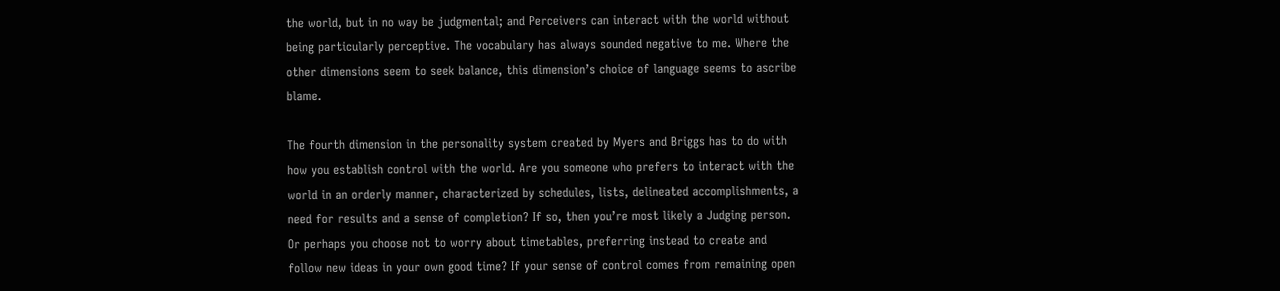the world, but in no way be judgmental; and Perceivers can interact with the world without being particularly perceptive. The vocabulary has always sounded negative to me. Where the other dimensions seem to seek balance, this dimension’s choice of language seems to ascribe blame.

The fourth dimension in the personality system created by Myers and Briggs has to do with how you establish control with the world. Are you someone who prefers to interact with the world in an orderly manner, characterized by schedules, lists, delineated accomplishments, a need for results and a sense of completion? If so, then you’re most likely a Judging person. Or perhaps you choose not to worry about timetables, preferring instead to create and follow new ideas in your own good time? If your sense of control comes from remaining open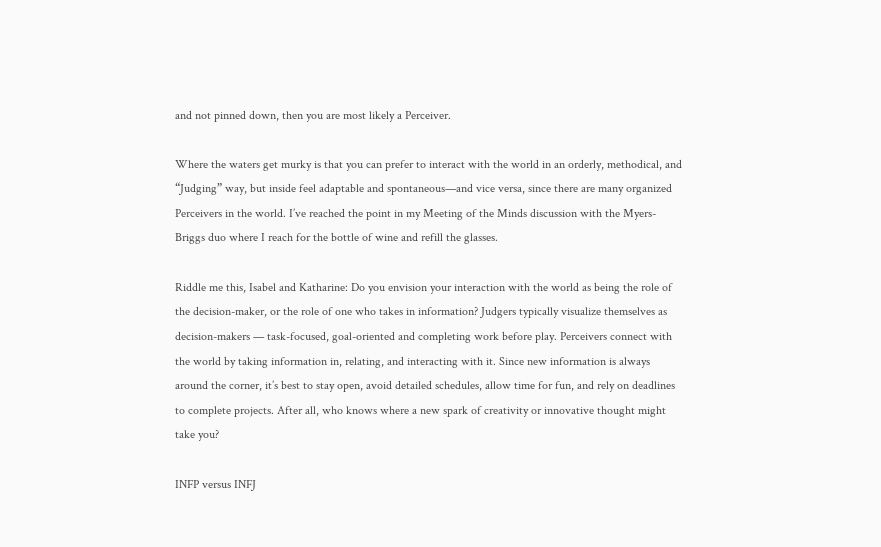and not pinned down, then you are most likely a Perceiver.

Where the waters get murky is that you can prefer to interact with the world in an orderly, methodical, and “Judging” way, but inside feel adaptable and spontaneous—and vice versa, since there are many organized Perceivers in the world. I’ve reached the point in my Meeting of the Minds discussion with the Myers-Briggs duo where I reach for the bottle of wine and refill the glasses.

Riddle me this, Isabel and Katharine: Do you envision your interaction with the world as being the role of the decision-maker, or the role of one who takes in information? Judgers typically visualize themselves as decision-makers — task-focused, goal-oriented and completing work before play. Perceivers connect with the world by taking information in, relating, and interacting with it. Since new information is always around the corner, it’s best to stay open, avoid detailed schedules, allow time for fun, and rely on deadlines to complete projects. After all, who knows where a new spark of creativity or innovative thought might take you?

INFP versus INFJ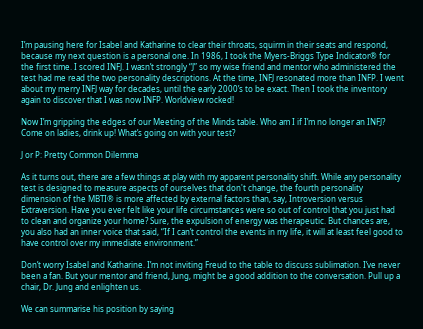I’m pausing here for Isabel and Katharine to clear their throats, squirm in their seats and respond, because my next question is a personal one. In 1986, I took the Myers-Briggs Type Indicator® for the first time. I scored INFJ. I wasn’t strongly “J” so my wise friend and mentor who administered the test had me read the two personality descriptions. At the time, INFJ resonated more than INFP. I went about my merry INFJ way for decades, until the early 2000’s to be exact. Then I took the inventory again to discover that I was now INFP. Worldview rocked!

Now I’m gripping the edges of our Meeting of the Minds table. Who am I if I’m no longer an INFJ? Come on ladies, drink up! What’s going on with your test?

J or P: Pretty Common Dilemma

As it turns out, there are a few things at play with my apparent personality shift. While any personality test is designed to measure aspects of ourselves that don't change, the fourth personality dimension of the MBTI® is more affected by external factors than, say, Introversion versus Extraversion. Have you ever felt like your life circumstances were so out of control that you just had to clean and organize your home? Sure, the expulsion of energy was therapeutic. But chances are, you also had an inner voice that said, “If I can’t control the events in my life, it will at least feel good to have control over my immediate environment.”

Don’t worry Isabel and Katharine. I’m not inviting Freud to the table to discuss sublimation. I’ve never been a fan. But your mentor and friend, Jung, might be a good addition to the conversation. Pull up a chair, Dr. Jung and enlighten us.

We can summarise his position by saying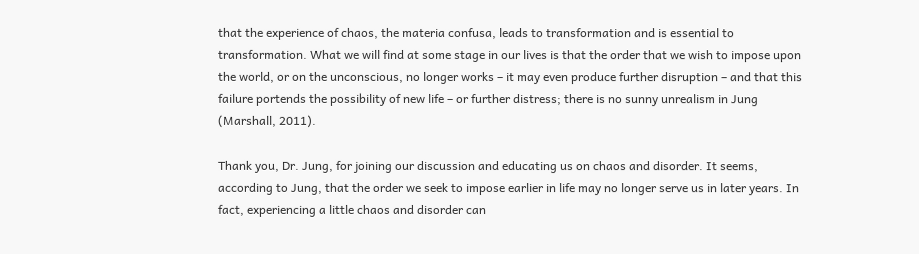that the experience of chaos, the materia confusa, leads to transformation and is essential to transformation. What we will find at some stage in our lives is that the order that we wish to impose upon the world, or on the unconscious, no longer works – it may even produce further disruption – and that this failure portends the possibility of new life – or further distress; there is no sunny unrealism in Jung (Marshall, 2011).

Thank you, Dr. Jung, for joining our discussion and educating us on chaos and disorder. It seems, according to Jung, that the order we seek to impose earlier in life may no longer serve us in later years. In fact, experiencing a little chaos and disorder can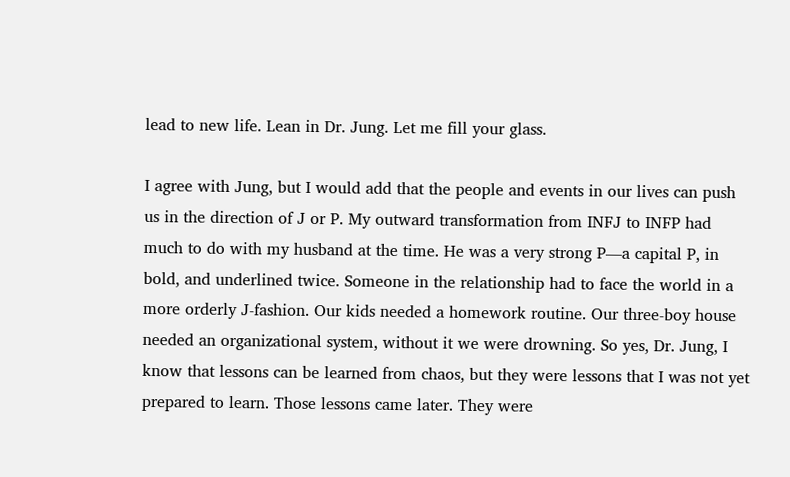lead to new life. Lean in Dr. Jung. Let me fill your glass.

I agree with Jung, but I would add that the people and events in our lives can push us in the direction of J or P. My outward transformation from INFJ to INFP had much to do with my husband at the time. He was a very strong P—a capital P, in bold, and underlined twice. Someone in the relationship had to face the world in a more orderly J-fashion. Our kids needed a homework routine. Our three-boy house needed an organizational system, without it we were drowning. So yes, Dr. Jung, I know that lessons can be learned from chaos, but they were lessons that I was not yet prepared to learn. Those lessons came later. They were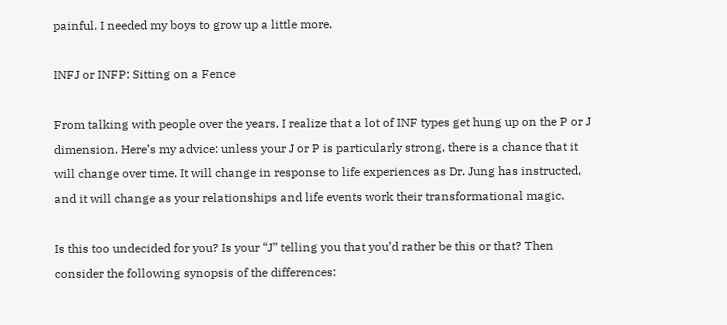painful. I needed my boys to grow up a little more.

INFJ or INFP: Sitting on a Fence

From talking with people over the years, I realize that a lot of INF types get hung up on the P or J dimension. Here’s my advice: unless your J or P is particularly strong, there is a chance that it will change over time. It will change in response to life experiences as Dr. Jung has instructed, and it will change as your relationships and life events work their transformational magic.

Is this too undecided for you? Is your “J” telling you that you’d rather be this or that? Then consider the following synopsis of the differences: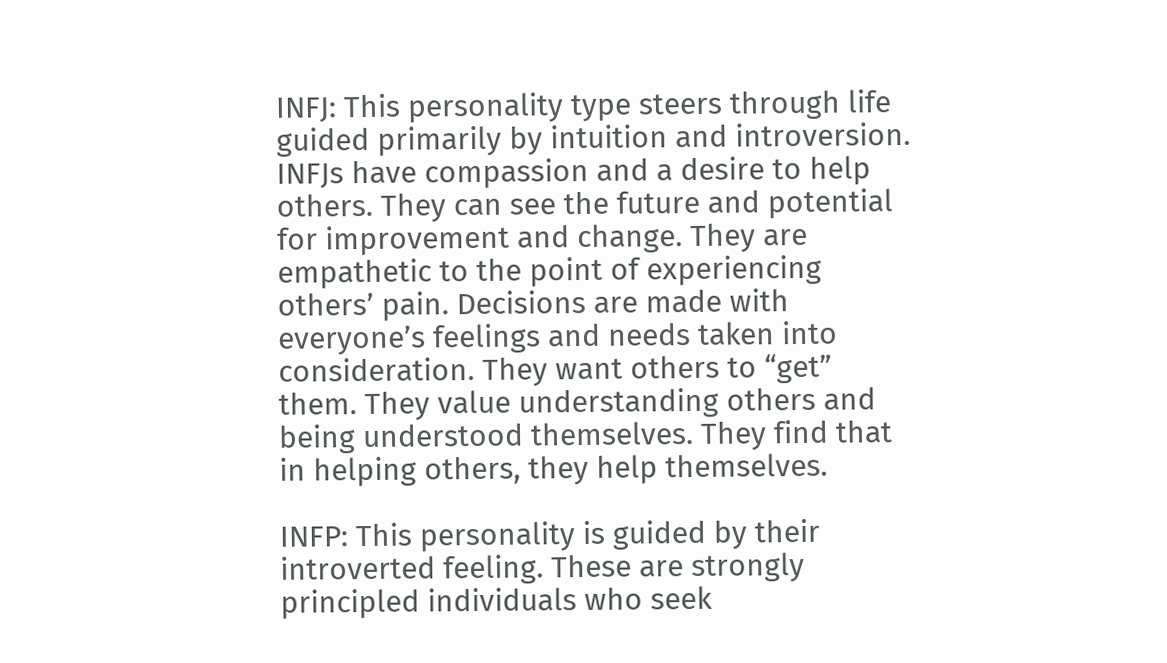INFJ: This personality type steers through life guided primarily by intuition and introversion. INFJs have compassion and a desire to help others. They can see the future and potential for improvement and change. They are empathetic to the point of experiencing others’ pain. Decisions are made with everyone’s feelings and needs taken into consideration. They want others to “get” them. They value understanding others and being understood themselves. They find that in helping others, they help themselves.

INFP: This personality is guided by their introverted feeling. These are strongly principled individuals who seek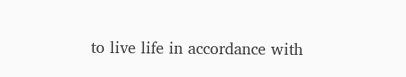to live life in accordance with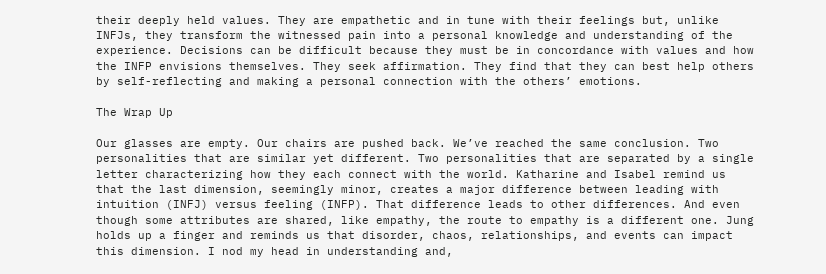their deeply held values. They are empathetic and in tune with their feelings but, unlike INFJs, they transform the witnessed pain into a personal knowledge and understanding of the experience. Decisions can be difficult because they must be in concordance with values and how the INFP envisions themselves. They seek affirmation. They find that they can best help others by self-reflecting and making a personal connection with the others’ emotions.

The Wrap Up

Our glasses are empty. Our chairs are pushed back. We’ve reached the same conclusion. Two personalities that are similar yet different. Two personalities that are separated by a single letter characterizing how they each connect with the world. Katharine and Isabel remind us that the last dimension, seemingly minor, creates a major difference between leading with intuition (INFJ) versus feeling (INFP). That difference leads to other differences. And even though some attributes are shared, like empathy, the route to empathy is a different one. Jung holds up a finger and reminds us that disorder, chaos, relationships, and events can impact this dimension. I nod my head in understanding and,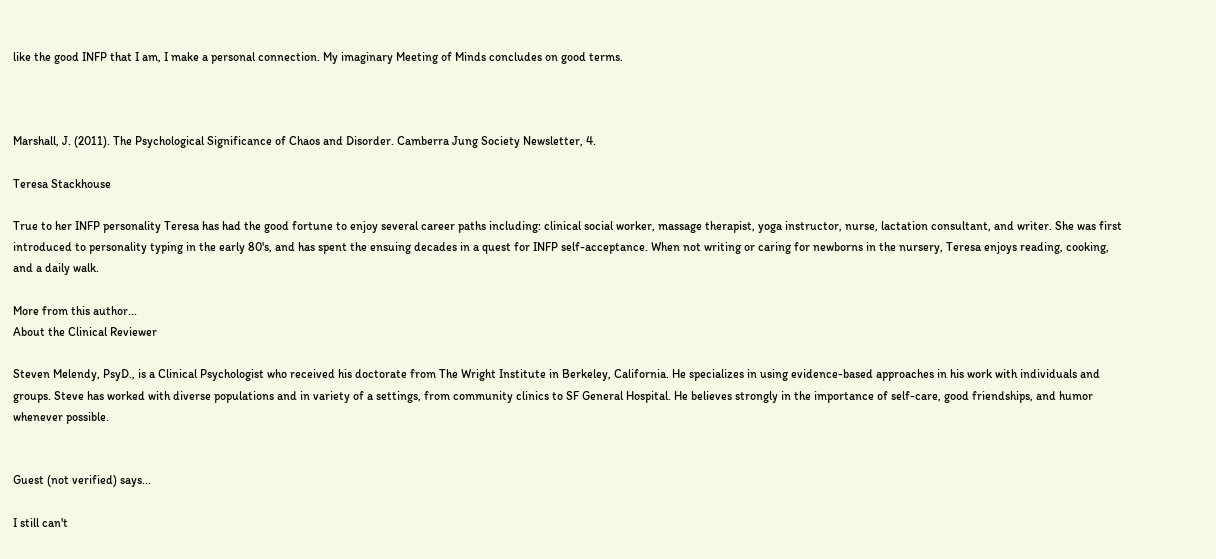like the good INFP that I am, I make a personal connection. My imaginary Meeting of Minds concludes on good terms.



Marshall, J. (2011). The Psychological Significance of Chaos and Disorder. Camberra Jung Society Newsletter, 4.

Teresa Stackhouse

True to her INFP personality Teresa has had the good fortune to enjoy several career paths including: clinical social worker, massage therapist, yoga instructor, nurse, lactation consultant, and writer. She was first introduced to personality typing in the early 80's, and has spent the ensuing decades in a quest for INFP self-acceptance. When not writing or caring for newborns in the nursery, Teresa enjoys reading, cooking, and a daily walk.

More from this author...
About the Clinical Reviewer

Steven Melendy, PsyD., is a Clinical Psychologist who received his doctorate from The Wright Institute in Berkeley, California. He specializes in using evidence-based approaches in his work with individuals and groups. Steve has worked with diverse populations and in variety of a settings, from community clinics to SF General Hospital. He believes strongly in the importance of self-care, good friendships, and humor whenever possible.


Guest (not verified) says...

I still can't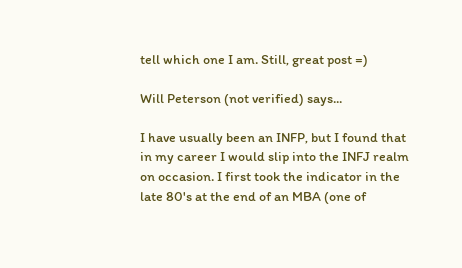tell which one I am. Still, great post =)

Will Peterson (not verified) says...

I have usually been an INFP, but I found that in my career I would slip into the INFJ realm on occasion. I first took the indicator in the late 80's at the end of an MBA (one of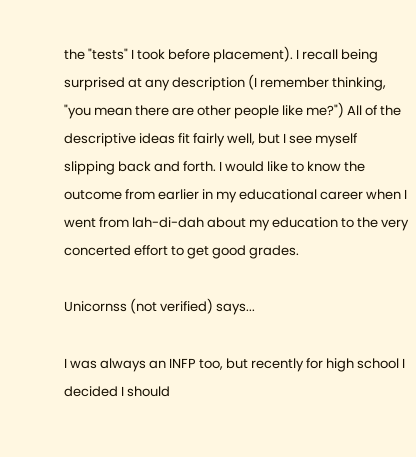the "tests" I took before placement). I recall being surprised at any description (I remember thinking, "you mean there are other people like me?") All of the descriptive ideas fit fairly well, but I see myself slipping back and forth. I would like to know the outcome from earlier in my educational career when I went from lah-di-dah about my education to the very concerted effort to get good grades.

Unicornss (not verified) says...

I was always an INFP too, but recently for high school I decided I should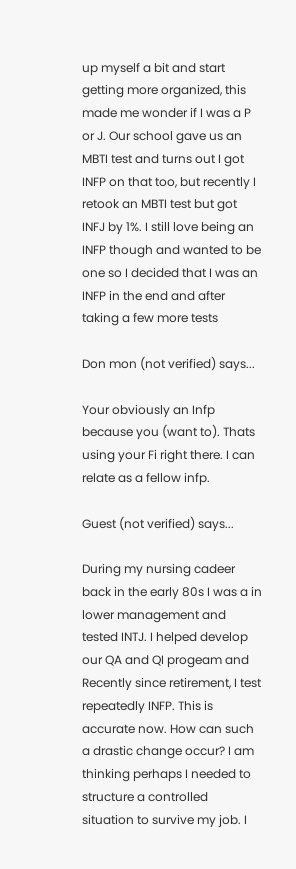up myself a bit and start getting more organized, this made me wonder if I was a P or J. Our school gave us an MBTI test and turns out I got INFP on that too, but recently I retook an MBTI test but got INFJ by 1%. I still love being an INFP though and wanted to be one so I decided that I was an INFP in the end and after taking a few more tests

Don mon (not verified) says...

Your obviously an Infp because you (want to). Thats using your Fi right there. I can relate as a fellow infp.

Guest (not verified) says...

During my nursing cadeer back in the early 80s I was a in lower management and tested INTJ. I helped develop our QA and QI progeam and Recently since retirement, I test repeatedly INFP. This is accurate now. How can such a drastic change occur? I am thinking perhaps I needed to structure a controlled situation to survive my job. I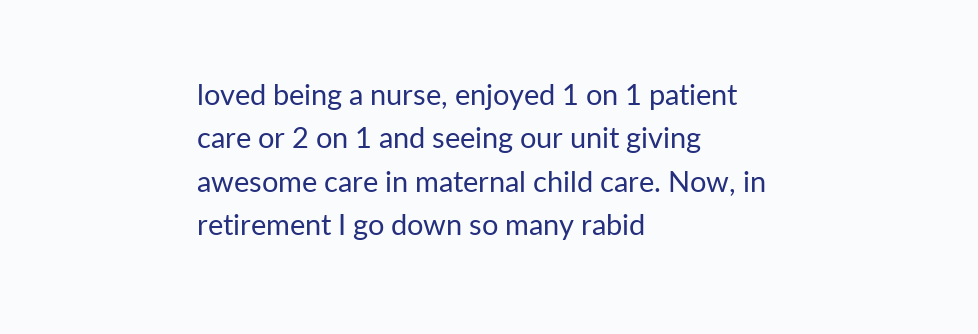loved being a nurse, enjoyed 1 on 1 patient care or 2 on 1 and seeing our unit giving awesome care in maternal child care. Now, in retirement I go down so many rabid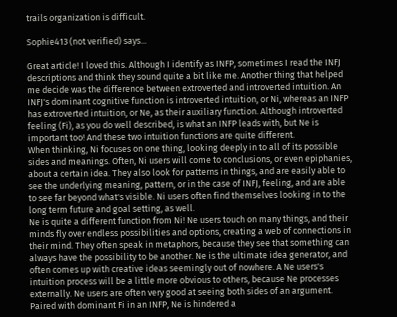trails organization is difficult.

Sophie413 (not verified) says...

Great article! I loved this. Although I identify as INFP, sometimes I read the INFJ descriptions and think they sound quite a bit like me. Another thing that helped me decide was the difference between extroverted and introverted intuition. An INFJ's dominant cognitive function is introverted intuition, or Ni, whereas an INFP has extroverted intuition, or Ne, as their auxiliary function. Although introverted feeling (Fi), as you do well described, is what an INFP leads with, but Ne is important too! And these two intuition functions are quite different.
When thinking, Ni focuses on one thing, looking deeply in to all of its possible sides and meanings. Often, Ni users will come to conclusions, or even epiphanies, about a certain idea. They also look for patterns in things, and are easily able to see the underlying meaning, pattern, or in the case of INFJ, feeling, and are able to see far beyond what's visible. Ni users often find themselves looking in to the long term future and goal setting, as well.
Ne is quite a different function from Ni! Ne users touch on many things, and their minds fly over endless possibilities and options, creating a web of connections in their mind. They often speak in metaphors, because they see that something can always have the possibility to be another. Ne is the ultimate idea generator, and often comes up with creative ideas seemingly out of nowhere. A Ne users's intuition process will be a little more obvious to others, because Ne processes externally. Ne users are often very good at seeing both sides of an argument. Paired with dominant Fi in an INFP, Ne is hindered a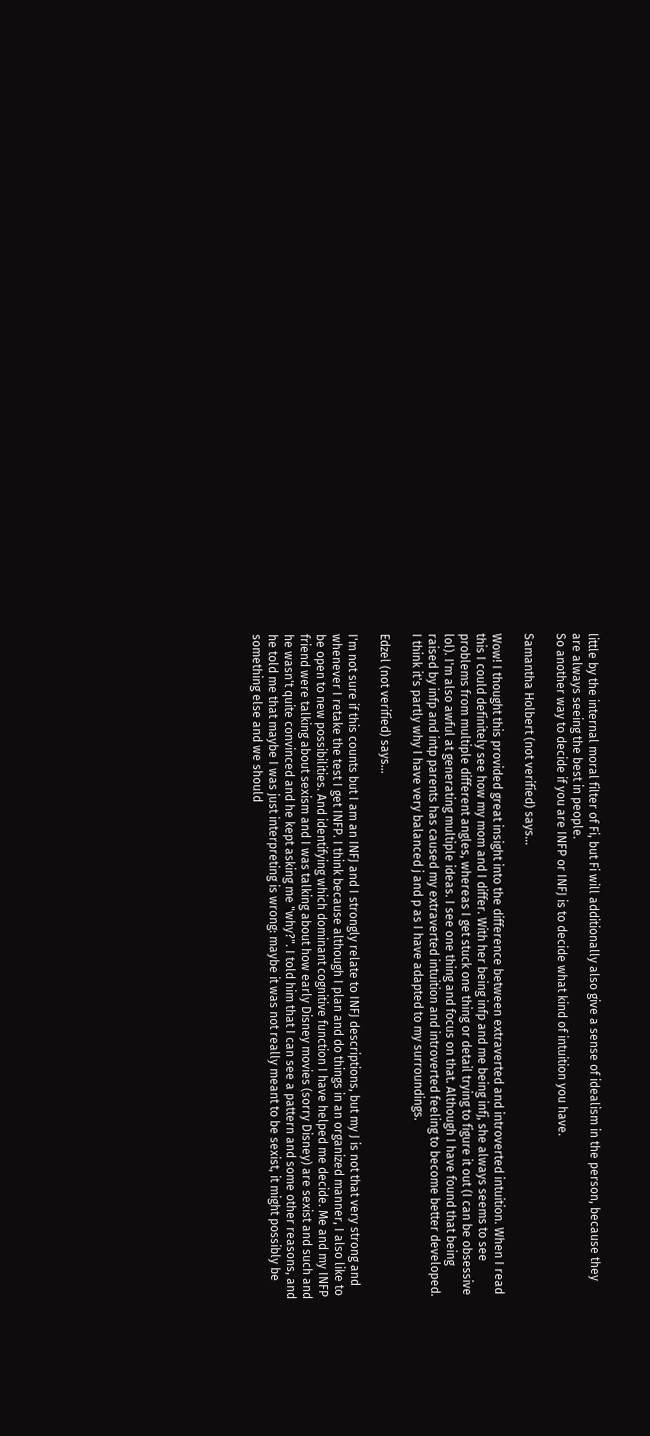little by the internal moral filter of Fi, but Fi will additionally also give a sense of idealism in the person, because they are always seeing the best in people.
So another way to decide if you are INFP or INFJ is to decide what kind of intuition you have.

Samantha Holbert (not verified) says...

Wow! I thought this provided great insight into the difference between extraverted and introverted intuition. When I read this I could definitely see how my mom and I differ. With her being infp and me being infj, she always seems to see problems from multiple different angles, whereas I get stuck one thing or detail trying to figure it out (I can be obsessive lol). I'm also awful at generating multiple ideas. I see one thing and focus on that. Although I have found that being raised by infp and intp parents has caused my extraverted intuition and introverted feeling to become better developed. I think it's partly why I have very balanced j and p as I have adapted to my surroundings.

Edzel (not verified) says...

I'm not sure if this counts but I am an INFJ and I strongly relate to INFJ descriptions, but my J is not that very strong and whenever I retake the test I get INFP. I think because although I plan and do things in an organized manner, I also like to be open to new possibilities. And identifying which dominant cognitive function I have helped me decide. Me and my INFP friend were talking about sexism and I was talking about how early Disney movies (sorry Disney) are sexist and such and he wasn't quite convinced and he kept asking me "why?". I told him that I can see a pattern and some other reasons, and he told me that maybe I was just interpreting is wrong: maybe it was not really meant to be sexist, it might possibly be something else and we should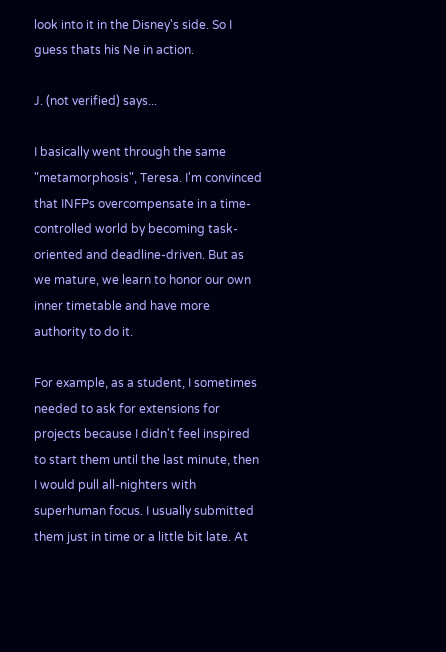look into it in the Disney's side. So I guess thats his Ne in action.

J. (not verified) says...

I basically went through the same "metamorphosis", Teresa. I'm convinced that INFPs overcompensate in a time-controlled world by becoming task-oriented and deadline-driven. But as we mature, we learn to honor our own inner timetable and have more authority to do it.

For example, as a student, I sometimes needed to ask for extensions for projects because I didn't feel inspired to start them until the last minute, then I would pull all-nighters with superhuman focus. I usually submitted them just in time or a little bit late. At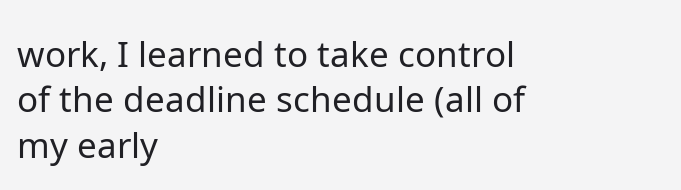work, I learned to take control of the deadline schedule (all of my early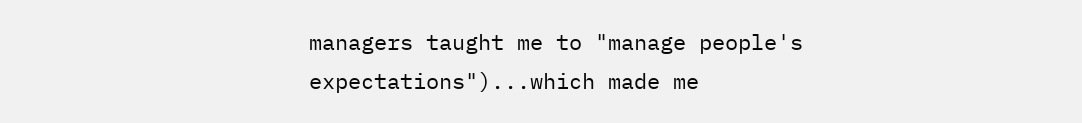managers taught me to "manage people's expectations")...which made me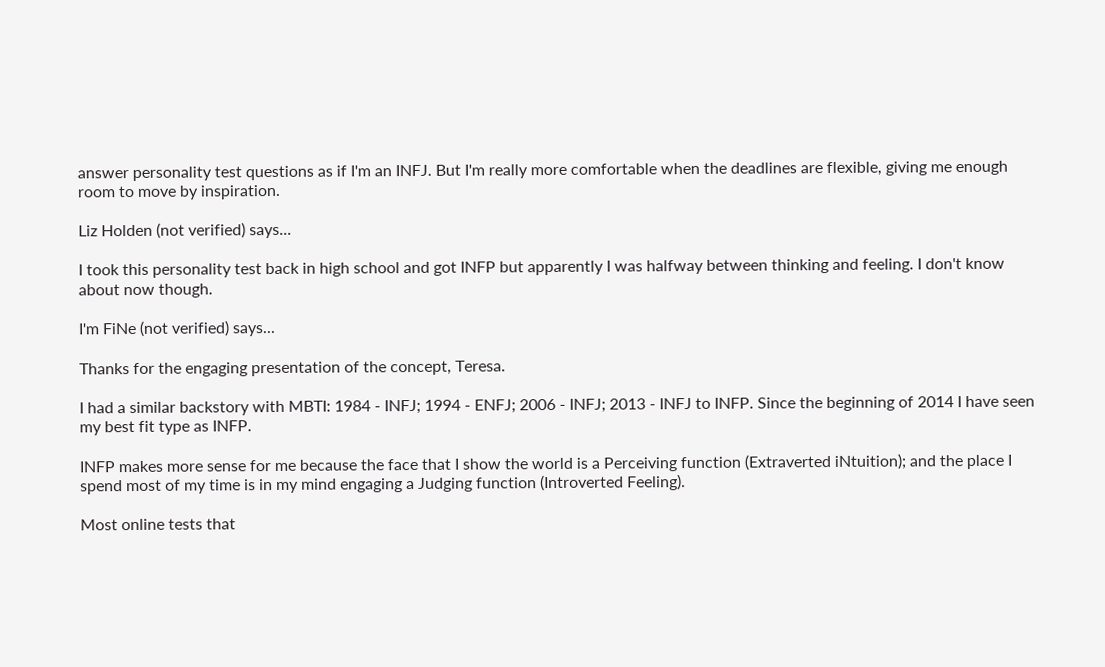answer personality test questions as if I'm an INFJ. But I'm really more comfortable when the deadlines are flexible, giving me enough room to move by inspiration.

Liz Holden (not verified) says...

I took this personality test back in high school and got INFP but apparently I was halfway between thinking and feeling. I don't know about now though.

I'm FiNe (not verified) says...

Thanks for the engaging presentation of the concept, Teresa.

I had a similar backstory with MBTI: 1984 - INFJ; 1994 - ENFJ; 2006 - INFJ; 2013 - INFJ to INFP. Since the beginning of 2014 I have seen my best fit type as INFP.

INFP makes more sense for me because the face that I show the world is a Perceiving function (Extraverted iNtuition); and the place I spend most of my time is in my mind engaging a Judging function (Introverted Feeling).

Most online tests that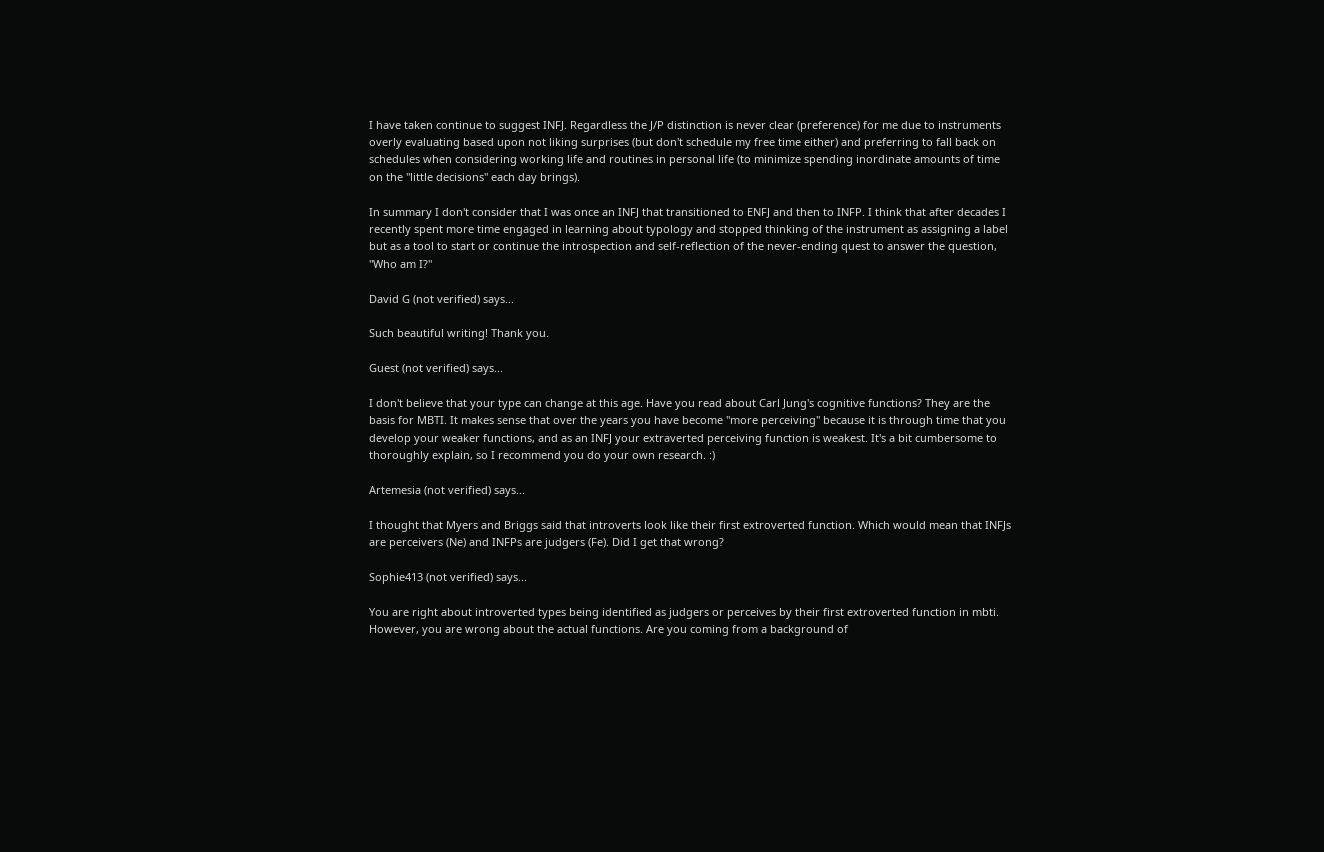I have taken continue to suggest INFJ. Regardless the J/P distinction is never clear (preference) for me due to instruments overly evaluating based upon not liking surprises (but don't schedule my free time either) and preferring to fall back on schedules when considering working life and routines in personal life (to minimize spending inordinate amounts of time on the "little decisions" each day brings).

In summary I don't consider that I was once an INFJ that transitioned to ENFJ and then to INFP. I think that after decades I recently spent more time engaged in learning about typology and stopped thinking of the instrument as assigning a label but as a tool to start or continue the introspection and self-reflection of the never-ending quest to answer the question, "Who am I?"

David G (not verified) says...

Such beautiful writing! Thank you.

Guest (not verified) says...

I don't believe that your type can change at this age. Have you read about Carl Jung's cognitive functions? They are the basis for MBTI. It makes sense that over the years you have become "more perceiving" because it is through time that you develop your weaker functions, and as an INFJ your extraverted perceiving function is weakest. It's a bit cumbersome to thoroughly explain, so I recommend you do your own research. :)

Artemesia (not verified) says...

I thought that Myers and Briggs said that introverts look like their first extroverted function. Which would mean that INFJs are perceivers (Ne) and INFPs are judgers (Fe). Did I get that wrong?

Sophie413 (not verified) says...

You are right about introverted types being identified as judgers or perceives by their first extroverted function in mbti. However, you are wrong about the actual functions. Are you coming from a background of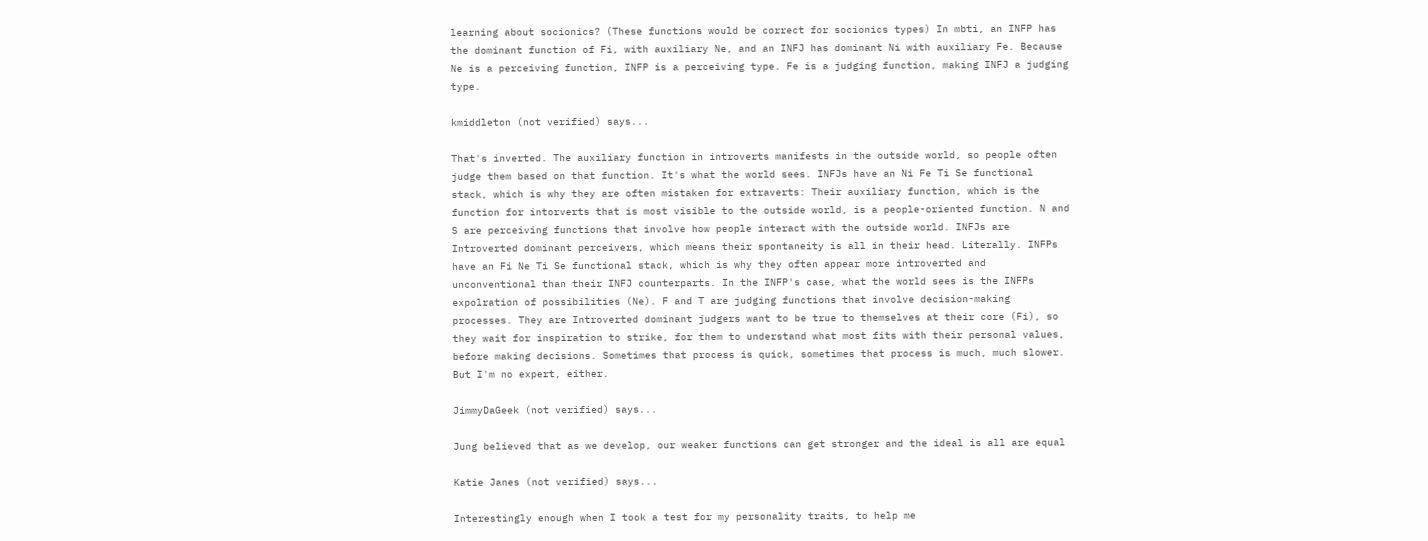learning about socionics? (These functions would be correct for socionics types) In mbti, an INFP has the dominant function of Fi, with auxiliary Ne, and an INFJ has dominant Ni with auxiliary Fe. Because Ne is a perceiving function, INFP is a perceiving type. Fe is a judging function, making INFJ a judging type.

kmiddleton (not verified) says...

That's inverted. The auxiliary function in introverts manifests in the outside world, so people often judge them based on that function. It's what the world sees. INFJs have an Ni Fe Ti Se functional stack, which is why they are often mistaken for extraverts: Their auxiliary function, which is the function for intorverts that is most visible to the outside world, is a people-oriented function. N and S are perceiving functions that involve how people interact with the outside world. INFJs are Introverted dominant perceivers, which means their spontaneity is all in their head. Literally. INFPs have an Fi Ne Ti Se functional stack, which is why they often appear more introverted and unconventional than their INFJ counterparts. In the INFP's case, what the world sees is the INFPs expolration of possibilities (Ne). F and T are judging functions that involve decision-making processes. They are Introverted dominant judgers want to be true to themselves at their core (Fi), so they wait for inspiration to strike, for them to understand what most fits with their personal values, before making decisions. Sometimes that process is quick, sometimes that process is much, much slower. But I'm no expert, either.

JimmyDaGeek (not verified) says...

Jung believed that as we develop, our weaker functions can get stronger and the ideal is all are equal

Katie Janes (not verified) says...

Interestingly enough when I took a test for my personality traits, to help me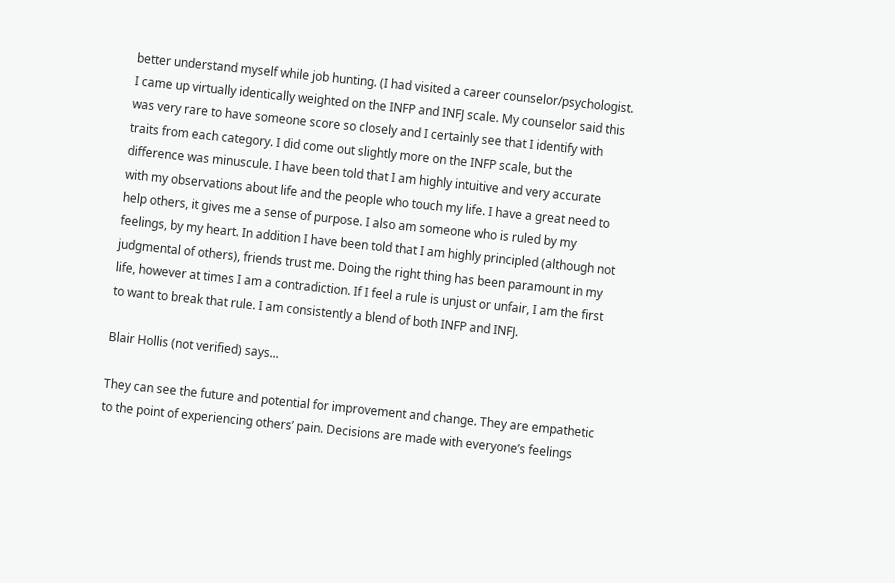better understand myself while job hunting. (I had visited a career counselor/psychologist. I came up virtually identically weighted on the INFP and INFJ scale. My counselor said this was very rare to have someone score so closely and I certainly see that I identify with traits from each category. I did come out slightly more on the INFP scale, but the difference was minuscule. I have been told that I am highly intuitive and very accurate with my observations about life and the people who touch my life. I have a great need to help others, it gives me a sense of purpose. I also am someone who is ruled by my feelings, by my heart. In addition I have been told that I am highly principled (although not judgmental of others), friends trust me. Doing the right thing has been paramount in my life, however at times I am a contradiction. If I feel a rule is unjust or unfair, I am the first to want to break that rule. I am consistently a blend of both INFP and INFJ.

Blair Hollis (not verified) says...

They can see the future and potential for improvement and change. They are empathetic to the point of experiencing others’ pain. Decisions are made with everyone’s feelings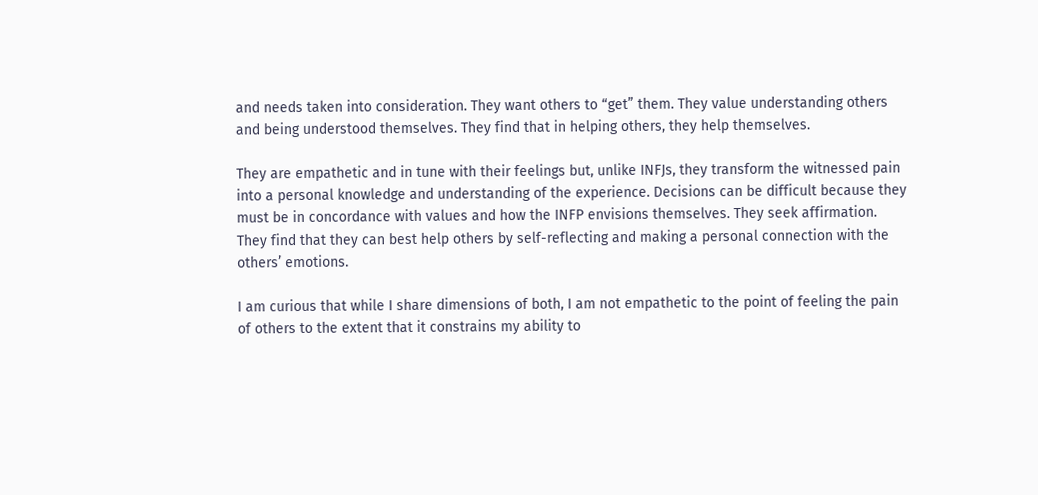and needs taken into consideration. They want others to “get” them. They value understanding others and being understood themselves. They find that in helping others, they help themselves.

They are empathetic and in tune with their feelings but, unlike INFJs, they transform the witnessed pain into a personal knowledge and understanding of the experience. Decisions can be difficult because they must be in concordance with values and how the INFP envisions themselves. They seek affirmation. They find that they can best help others by self-reflecting and making a personal connection with the others’ emotions.

I am curious that while I share dimensions of both, I am not empathetic to the point of feeling the pain of others to the extent that it constrains my ability to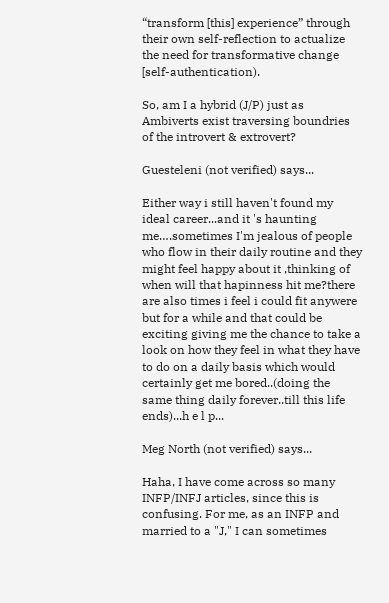“transform [this] experience” through their own self-reflection to actualize the need for transformative change [self-authentication).

So, am I a hybrid (J/P) just as Ambiverts exist traversing boundries of the introvert & extrovert?

Guesteleni (not verified) says...

Either way i still haven't found my ideal career...and it 's haunting me….sometimes I'm jealous of people who flow in their daily routine and they might feel happy about it ,thinking of when will that hapinness hit me?there are also times i feel i could fit anywere but for a while and that could be exciting giving me the chance to take a look on how they feel in what they have to do on a daily basis which would certainly get me bored..(doing the same thing daily forever..till this life ends)...h e l p...

Meg North (not verified) says...

Haha, I have come across so many INFP/INFJ articles, since this is confusing. For me, as an INFP and married to a "J," I can sometimes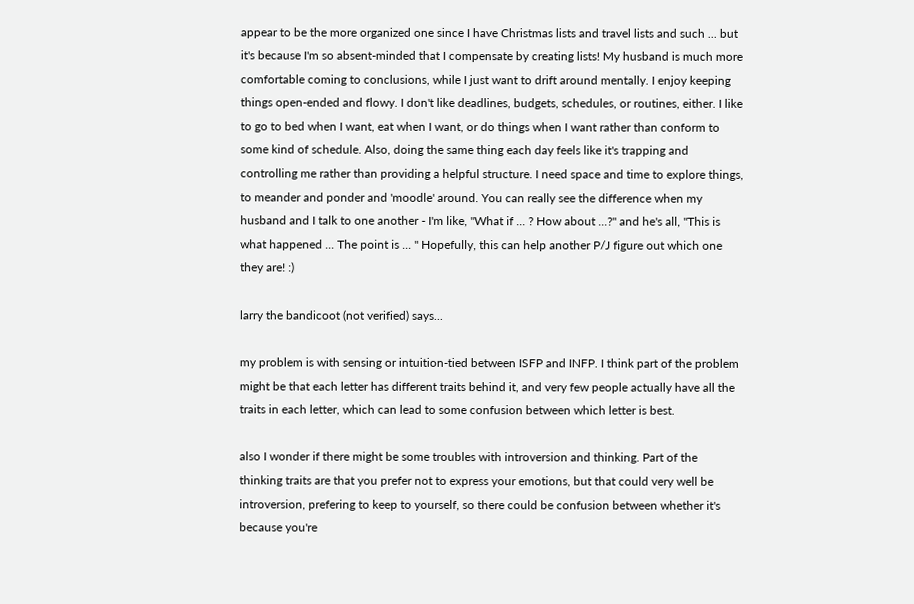appear to be the more organized one since I have Christmas lists and travel lists and such ... but it's because I'm so absent-minded that I compensate by creating lists! My husband is much more comfortable coming to conclusions, while I just want to drift around mentally. I enjoy keeping things open-ended and flowy. I don't like deadlines, budgets, schedules, or routines, either. I like to go to bed when I want, eat when I want, or do things when I want rather than conform to some kind of schedule. Also, doing the same thing each day feels like it's trapping and controlling me rather than providing a helpful structure. I need space and time to explore things, to meander and ponder and 'moodle' around. You can really see the difference when my husband and I talk to one another - I'm like, "What if ... ? How about ...?" and he's all, "This is what happened ... The point is ... " Hopefully, this can help another P/J figure out which one they are! :)

larry the bandicoot (not verified) says...

my problem is with sensing or intuition-tied between ISFP and INFP. I think part of the problem might be that each letter has different traits behind it, and very few people actually have all the traits in each letter, which can lead to some confusion between which letter is best.

also I wonder if there might be some troubles with introversion and thinking. Part of the thinking traits are that you prefer not to express your emotions, but that could very well be introversion, prefering to keep to yourself, so there could be confusion between whether it's because you're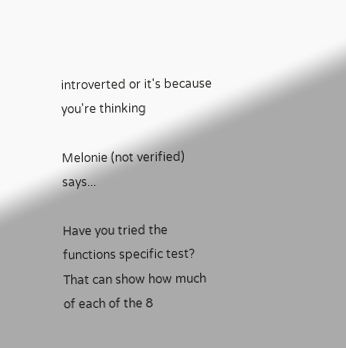introverted or it's because you're thinking

Melonie (not verified) says...

Have you tried the functions specific test? That can show how much of each of the 8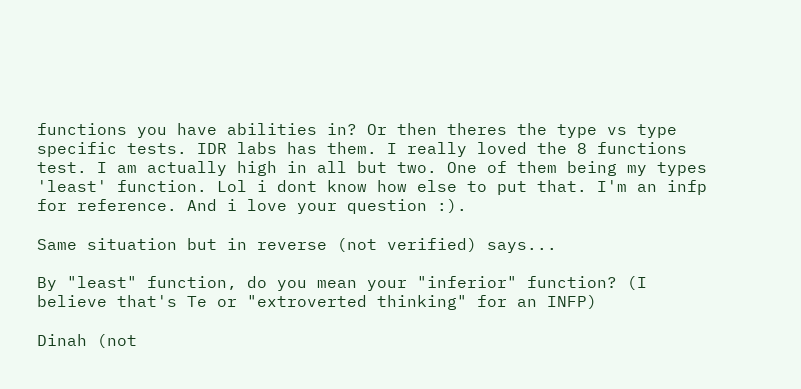functions you have abilities in? Or then theres the type vs type specific tests. IDR labs has them. I really loved the 8 functions test. I am actually high in all but two. One of them being my types 'least' function. Lol i dont know how else to put that. I'm an infp for reference. And i love your question :).

Same situation but in reverse (not verified) says...

By "least" function, do you mean your "inferior" function? (I believe that's Te or "extroverted thinking" for an INFP)

Dinah (not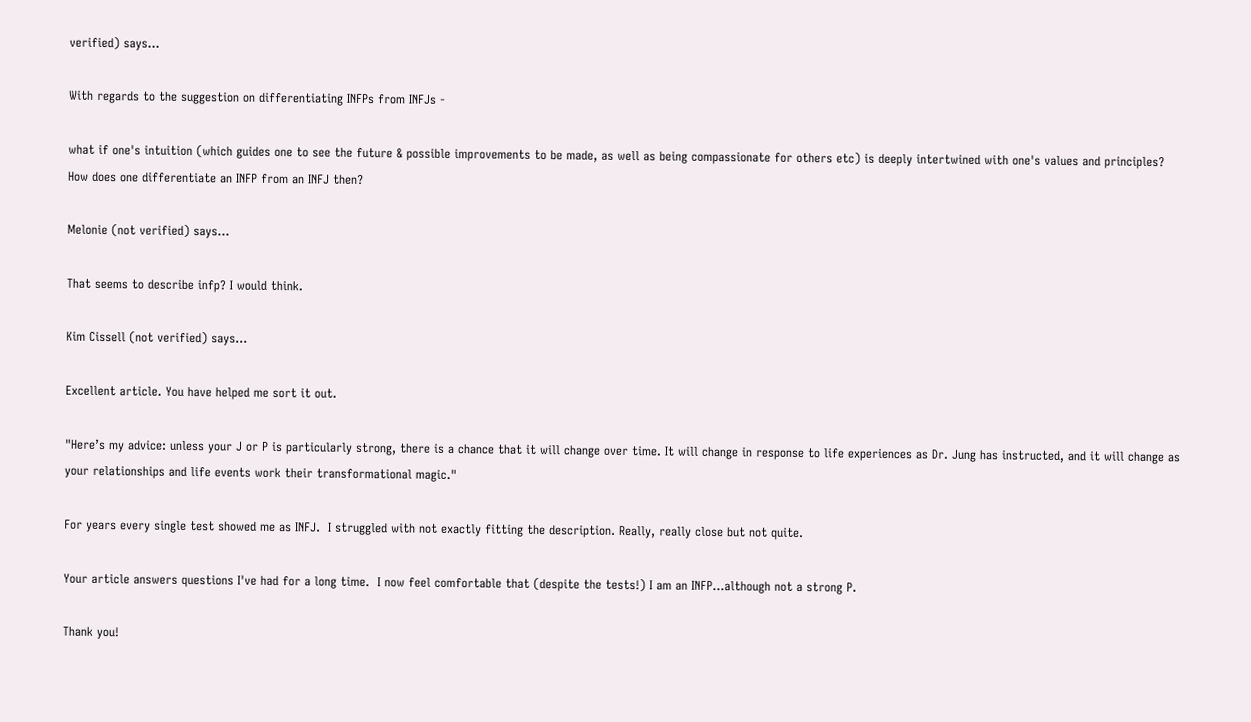verified) says...

With regards to the suggestion on differentiating INFPs from INFJs -

what if one's intuition (which guides one to see the future & possible improvements to be made, as well as being compassionate for others etc) is deeply intertwined with one's values and principles? How does one differentiate an INFP from an INFJ then?

Melonie (not verified) says...

That seems to describe infp? I would think.

Kim Cissell (not verified) says...

Excellent article. You have helped me sort it out.

"Here’s my advice: unless your J or P is particularly strong, there is a chance that it will change over time. It will change in response to life experiences as Dr. Jung has instructed, and it will change as your relationships and life events work their transformational magic."

For years every single test showed me as INFJ.  I struggled with not exactly fitting the description. Really, really close but not quite.

Your article answers questions I've had for a long time.  I now feel comfortable that (despite the tests!) I am an INFP...although not a strong P.

Thank you!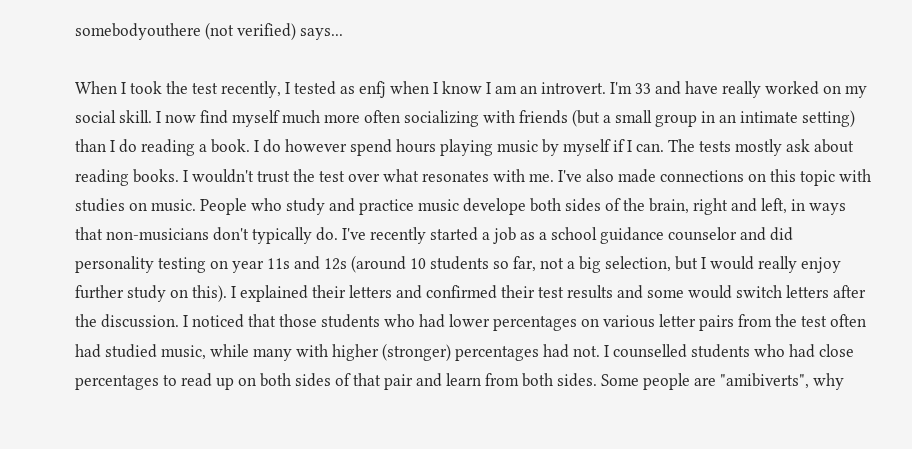somebodyouthere (not verified) says...

When I took the test recently, I tested as enfj when I know I am an introvert. I'm 33 and have really worked on my social skill. I now find myself much more often socializing with friends (but a small group in an intimate setting) than I do reading a book. I do however spend hours playing music by myself if I can. The tests mostly ask about reading books. I wouldn't trust the test over what resonates with me. I've also made connections on this topic with studies on music. People who study and practice music develope both sides of the brain, right and left, in ways that non-musicians don't typically do. I've recently started a job as a school guidance counselor and did personality testing on year 11s and 12s (around 10 students so far, not a big selection, but I would really enjoy further study on this). I explained their letters and confirmed their test results and some would switch letters after the discussion. I noticed that those students who had lower percentages on various letter pairs from the test often had studied music, while many with higher (stronger) percentages had not. I counselled students who had close percentages to read up on both sides of that pair and learn from both sides. Some people are "amibiverts", why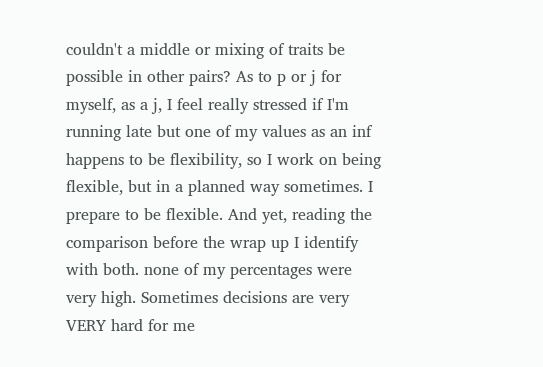couldn't a middle or mixing of traits be possible in other pairs? As to p or j for myself, as a j, I feel really stressed if I'm running late but one of my values as an inf happens to be flexibility, so I work on being flexible, but in a planned way sometimes. I prepare to be flexible. And yet, reading the comparison before the wrap up I identify with both. none of my percentages were very high. Sometimes decisions are very VERY hard for me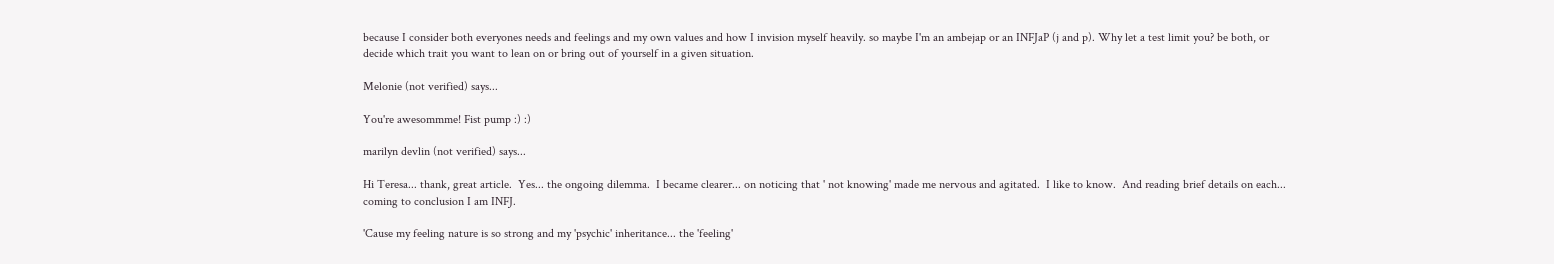because I consider both everyones needs and feelings and my own values and how I invision myself heavily. so maybe I'm an ambejap or an INFJaP (j and p). Why let a test limit you? be both, or decide which trait you want to lean on or bring out of yourself in a given situation.

Melonie (not verified) says...

You're awesommme! Fist pump :) :)

marilyn devlin (not verified) says...

Hi Teresa... thank, great article.  Yes... the ongoing dilemma.  I became clearer... on noticing that ' not knowing' made me nervous and agitated.  I like to know.  And reading brief details on each... coming to conclusion I am INFJ.

'Cause my feeling nature is so strong and my 'psychic' inheritance... the 'feeling'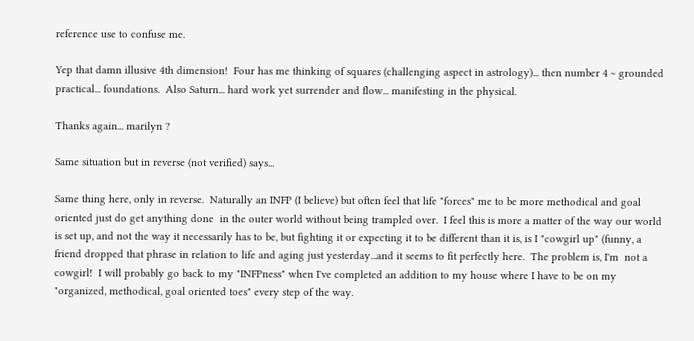reference use to confuse me.

Yep that damn illusive 4th dimension!  Four has me thinking of squares (challenging aspect in astrology)... then number 4 ~ grounded practical... foundations.  Also Saturn... hard work yet surrender and flow... manifesting in the physical.

Thanks again... marilyn ?

Same situation but in reverse (not verified) says...

Same thing here, only in reverse.  Naturally an INFP (I believe) but often feel that life "forces" me to be more methodical and goal oriented just do get anything done  in the outer world without being trampled over.  I feel this is more a matter of the way our world is set up, and not the way it necessarily has to be, but fighting it or expecting it to be different than it is, is I "cowgirl up" (funny, a friend dropped that phrase in relation to life and aging just yesterday...and it seems to fit perfectly here.  The problem is, I'm  not a cowgirl!  I will probably go back to my "INFPness" when I've completed an addition to my house where I have to be on my "organized, methodical, goal oriented toes" every step of the way.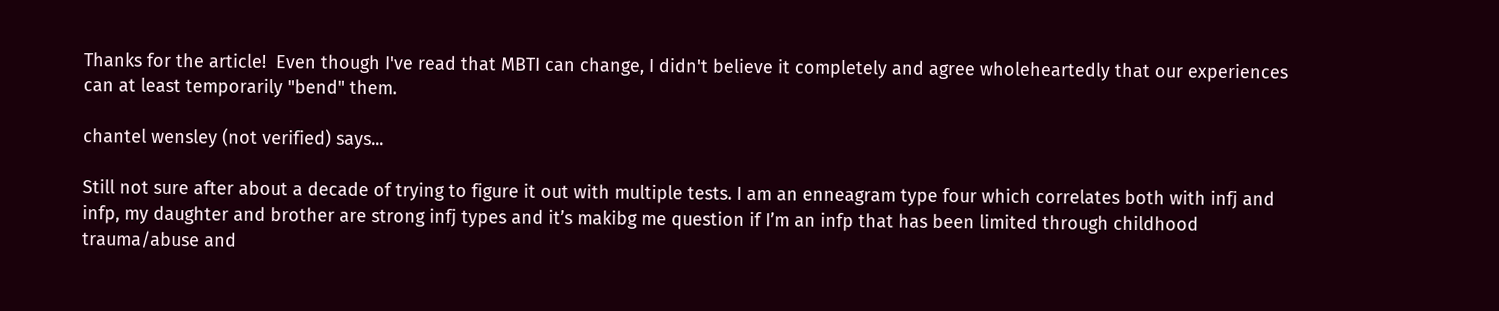Thanks for the article!  Even though I've read that MBTI can change, I didn't believe it completely and agree wholeheartedly that our experiences can at least temporarily "bend" them.

chantel wensley (not verified) says...

Still not sure after about a decade of trying to figure it out with multiple tests. I am an enneagram type four which correlates both with infj and infp, my daughter and brother are strong infj types and it’s makibg me question if I’m an infp that has been limited through childhood trauma/abuse and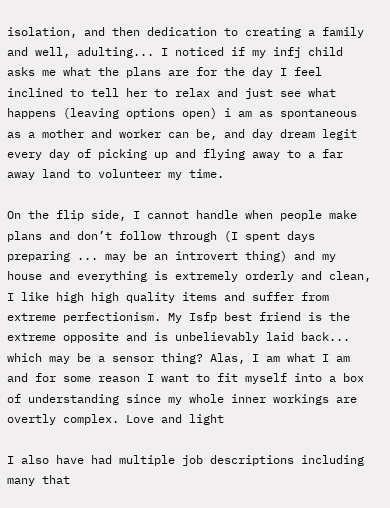isolation, and then dedication to creating a family and well, adulting... I noticed if my infj child asks me what the plans are for the day I feel inclined to tell her to relax and just see what happens (leaving options open) i am as spontaneous as a mother and worker can be, and day dream legit every day of picking up and flying away to a far away land to volunteer my time.

On the flip side, I cannot handle when people make plans and don’t follow through (I spent days preparing ... may be an introvert thing) and my house and everything is extremely orderly and clean, I like high high quality items and suffer from extreme perfectionism. My Isfp best friend is the extreme opposite and is unbelievably laid back... which may be a sensor thing? Alas, I am what I am and for some reason I want to fit myself into a box of understanding since my whole inner workings are overtly complex. Love and light

I also have had multiple job descriptions including many that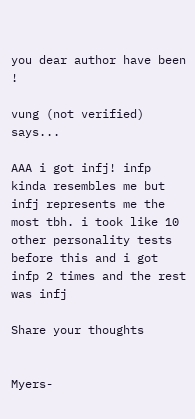you dear author have been !

vung (not verified) says...

AAA i got infj! infp kinda resembles me but infj represents me the most tbh. i took like 10 other personality tests before this and i got infp 2 times and the rest was infj

Share your thoughts


Myers-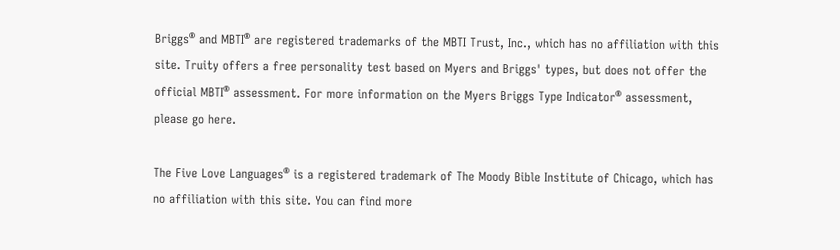Briggs® and MBTI® are registered trademarks of the MBTI Trust, Inc., which has no affiliation with this site. Truity offers a free personality test based on Myers and Briggs' types, but does not offer the official MBTI® assessment. For more information on the Myers Briggs Type Indicator® assessment, please go here.

The Five Love Languages® is a registered trademark of The Moody Bible Institute of Chicago, which has no affiliation with this site. You can find more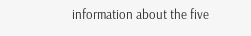information about the five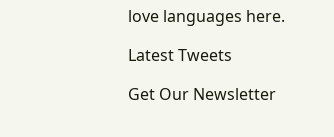love languages here.

Latest Tweets

Get Our Newsletter